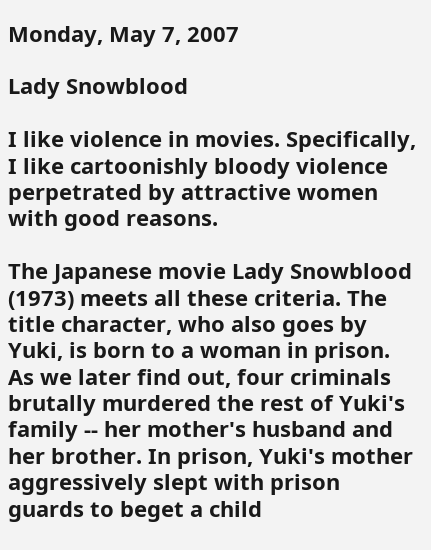Monday, May 7, 2007

Lady Snowblood

I like violence in movies. Specifically, I like cartoonishly bloody violence perpetrated by attractive women with good reasons.

The Japanese movie Lady Snowblood (1973) meets all these criteria. The title character, who also goes by Yuki, is born to a woman in prison. As we later find out, four criminals brutally murdered the rest of Yuki's family -- her mother's husband and her brother. In prison, Yuki's mother aggressively slept with prison guards to beget a child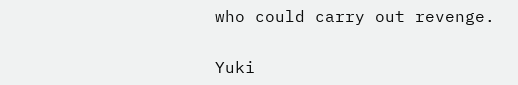who could carry out revenge.

Yuki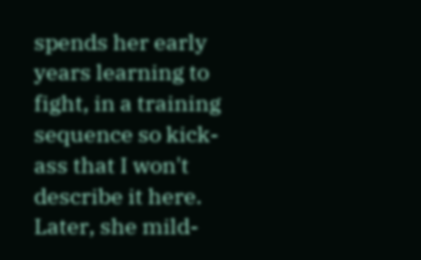spends her early years learning to fight, in a training sequence so kick-ass that I won't describe it here. Later, she mild-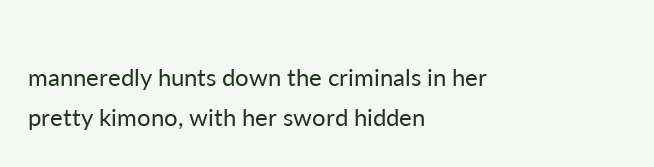manneredly hunts down the criminals in her pretty kimono, with her sword hidden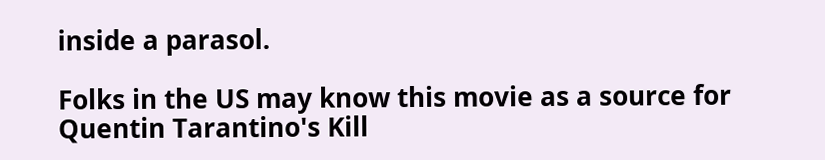inside a parasol.

Folks in the US may know this movie as a source for Quentin Tarantino's Kill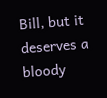Bill, but it deserves a bloody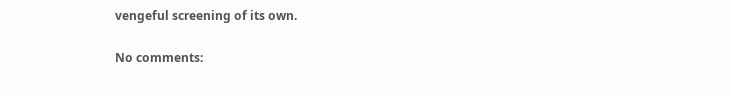vengeful screening of its own.

No comments: